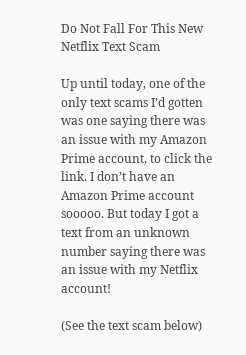Do Not Fall For This New Netflix Text Scam

Up until today, one of the only text scams I’d gotten was one saying there was an issue with my Amazon Prime account, to click the link. I don’t have an Amazon Prime account sooooo. But today I got a text from an unknown number saying there was an issue with my Netflix account!

(See the text scam below)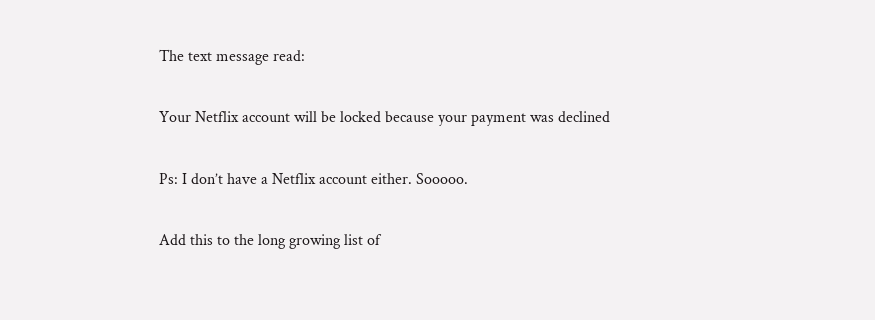The text message read:

Your Netflix account will be locked because your payment was declined

Ps: I don’t have a Netflix account either. Sooooo.

Add this to the long growing list of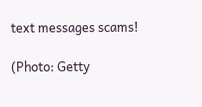text messages scams!

(Photo: Getty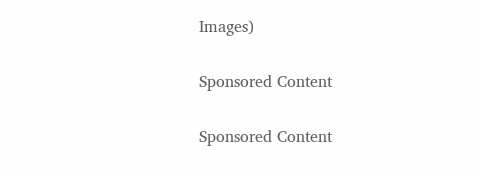Images)

Sponsored Content

Sponsored Content